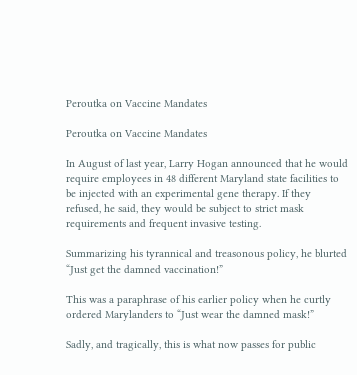Peroutka on Vaccine Mandates

Peroutka on Vaccine Mandates

In August of last year, Larry Hogan announced that he would require employees in 48 different Maryland state facilities to be injected with an experimental gene therapy. If they refused, he said, they would be subject to strict mask requirements and frequent invasive testing.

Summarizing his tyrannical and treasonous policy, he blurted “Just get the damned vaccination!”

This was a paraphrase of his earlier policy when he curtly ordered Marylanders to “Just wear the damned mask!”

Sadly, and tragically, this is what now passes for public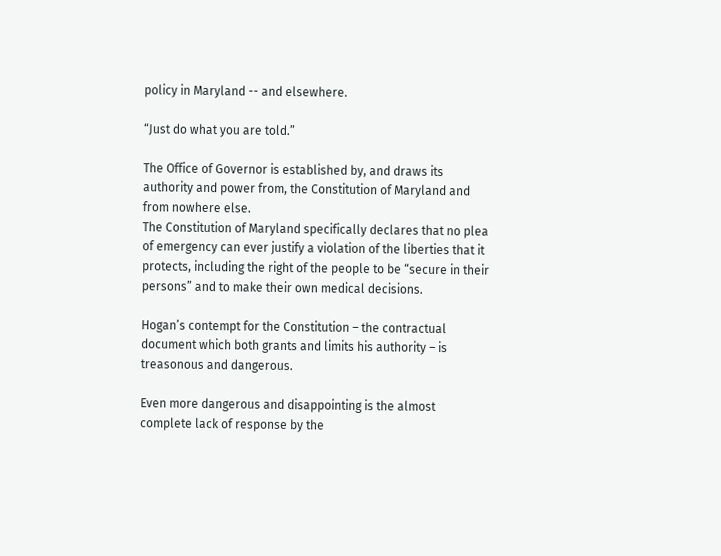policy in Maryland -- and elsewhere.

“Just do what you are told.”

The Office of Governor is established by, and draws its authority and power from, the Constitution of Maryland and from nowhere else.
The Constitution of Maryland specifically declares that no plea of emergency can ever justify a violation of the liberties that it protects, including the right of the people to be “secure in their persons” and to make their own medical decisions.

Hogan’s contempt for the Constitution – the contractual document which both grants and limits his authority – is treasonous and dangerous.

Even more dangerous and disappointing is the almost complete lack of response by the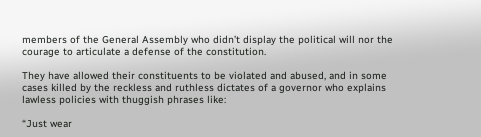members of the General Assembly who didn’t display the political will nor the courage to articulate a defense of the constitution.

They have allowed their constituents to be violated and abused, and in some cases killed by the reckless and ruthless dictates of a governor who explains lawless policies with thuggish phrases like:

“Just wear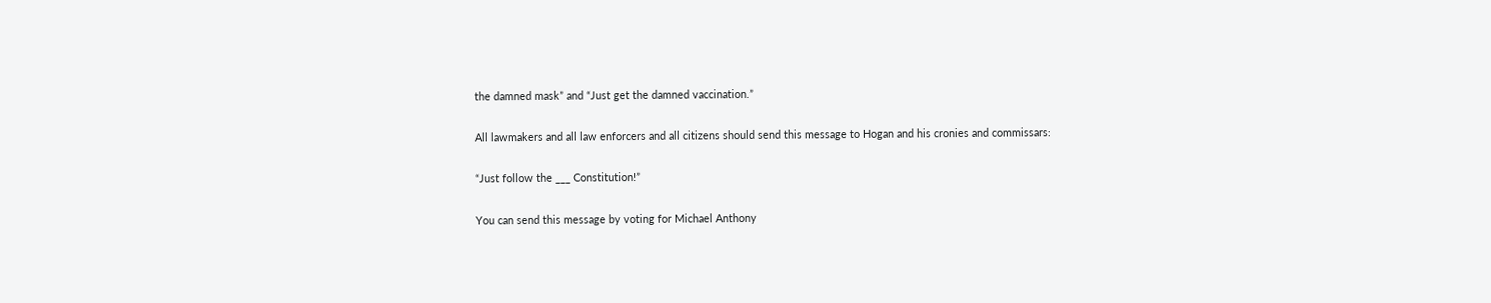the damned mask” and “Just get the damned vaccination.”

All lawmakers and all law enforcers and all citizens should send this message to Hogan and his cronies and commissars:

“Just follow the ___ Constitution!”

You can send this message by voting for Michael Anthony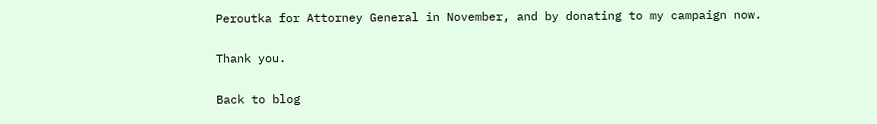Peroutka for Attorney General in November, and by donating to my campaign now.

Thank you.

Back to blog